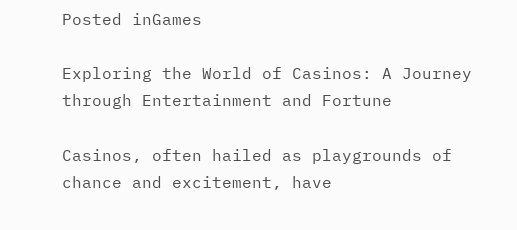Posted inGames

Exploring the World of Casinos: A Journey through Entertainment and Fortune

Casinos, often hailed as playgrounds of chance and excitement, have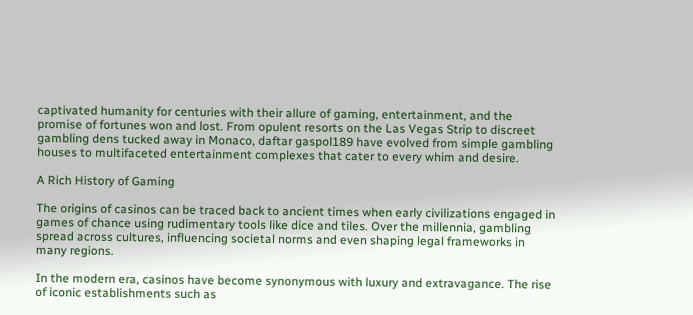captivated humanity for centuries with their allure of gaming, entertainment, and the promise of fortunes won and lost. From opulent resorts on the Las Vegas Strip to discreet gambling dens tucked away in Monaco, daftar gaspol189 have evolved from simple gambling houses to multifaceted entertainment complexes that cater to every whim and desire.

A Rich History of Gaming

The origins of casinos can be traced back to ancient times when early civilizations engaged in games of chance using rudimentary tools like dice and tiles. Over the millennia, gambling spread across cultures, influencing societal norms and even shaping legal frameworks in many regions.

In the modern era, casinos have become synonymous with luxury and extravagance. The rise of iconic establishments such as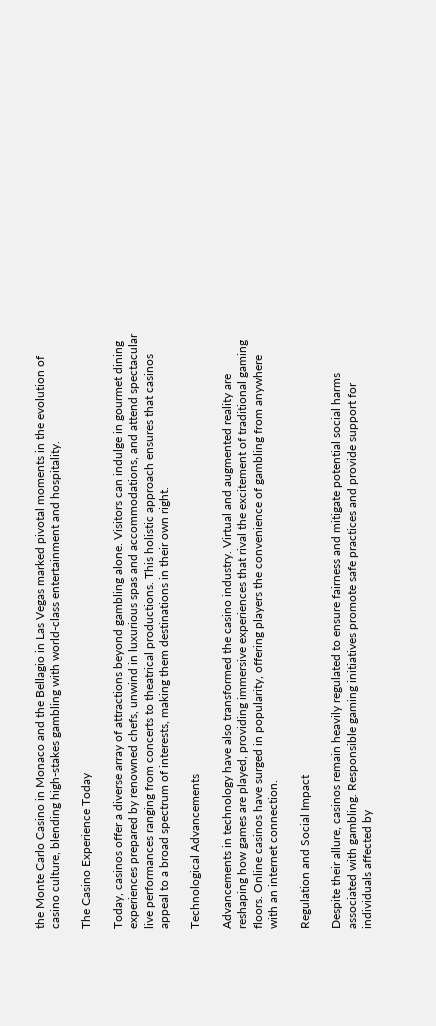the Monte Carlo Casino in Monaco and the Bellagio in Las Vegas marked pivotal moments in the evolution of casino culture, blending high-stakes gambling with world-class entertainment and hospitality.

The Casino Experience Today

Today, casinos offer a diverse array of attractions beyond gambling alone. Visitors can indulge in gourmet dining experiences prepared by renowned chefs, unwind in luxurious spas and accommodations, and attend spectacular live performances ranging from concerts to theatrical productions. This holistic approach ensures that casinos appeal to a broad spectrum of interests, making them destinations in their own right.

Technological Advancements

Advancements in technology have also transformed the casino industry. Virtual and augmented reality are reshaping how games are played, providing immersive experiences that rival the excitement of traditional gaming floors. Online casinos have surged in popularity, offering players the convenience of gambling from anywhere with an internet connection.

Regulation and Social Impact

Despite their allure, casinos remain heavily regulated to ensure fairness and mitigate potential social harms associated with gambling. Responsible gaming initiatives promote safe practices and provide support for individuals affected by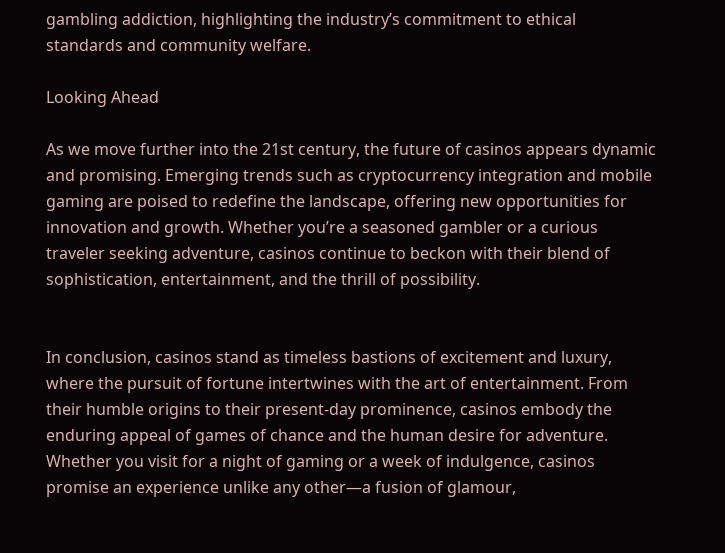gambling addiction, highlighting the industry’s commitment to ethical standards and community welfare.

Looking Ahead

As we move further into the 21st century, the future of casinos appears dynamic and promising. Emerging trends such as cryptocurrency integration and mobile gaming are poised to redefine the landscape, offering new opportunities for innovation and growth. Whether you’re a seasoned gambler or a curious traveler seeking adventure, casinos continue to beckon with their blend of sophistication, entertainment, and the thrill of possibility.


In conclusion, casinos stand as timeless bastions of excitement and luxury, where the pursuit of fortune intertwines with the art of entertainment. From their humble origins to their present-day prominence, casinos embody the enduring appeal of games of chance and the human desire for adventure. Whether you visit for a night of gaming or a week of indulgence, casinos promise an experience unlike any other—a fusion of glamour,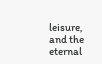leisure, and the eternal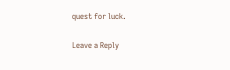quest for luck.

Leave a Reply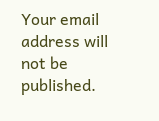Your email address will not be published.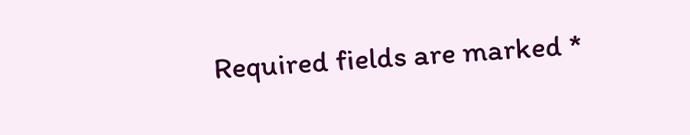Required fields are marked *